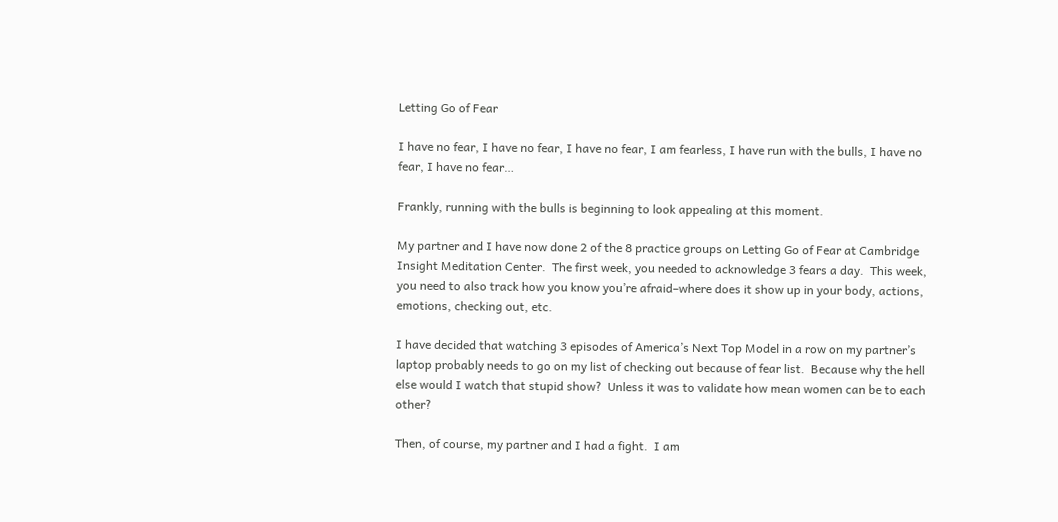Letting Go of Fear

I have no fear, I have no fear, I have no fear, I am fearless, I have run with the bulls, I have no fear, I have no fear…

Frankly, running with the bulls is beginning to look appealing at this moment.

My partner and I have now done 2 of the 8 practice groups on Letting Go of Fear at Cambridge Insight Meditation Center.  The first week, you needed to acknowledge 3 fears a day.  This week, you need to also track how you know you’re afraid–where does it show up in your body, actions, emotions, checking out, etc.

I have decided that watching 3 episodes of America’s Next Top Model in a row on my partner’s laptop probably needs to go on my list of checking out because of fear list.  Because why the hell else would I watch that stupid show?  Unless it was to validate how mean women can be to each other?

Then, of course, my partner and I had a fight.  I am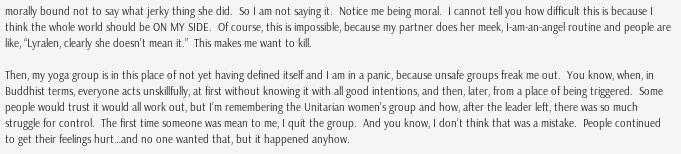morally bound not to say what jerky thing she did.  So I am not saying it.  Notice me being moral.  I cannot tell you how difficult this is because I think the whole world should be ON MY SIDE.  Of course, this is impossible, because my partner does her meek, I-am-an-angel routine and people are like, “Lyralen, clearly she doesn’t mean it.”  This makes me want to kill.

Then, my yoga group is in this place of not yet having defined itself and I am in a panic, because unsafe groups freak me out.  You know, when, in Buddhist terms, everyone acts unskillfully, at first without knowing it with all good intentions, and then, later, from a place of being triggered.  Some people would trust it would all work out, but I’m remembering the Unitarian women’s group and how, after the leader left, there was so much struggle for control.  The first time someone was mean to me, I quit the group.  And you know, I don’t think that was a mistake.  People continued to get their feelings hurt…and no one wanted that, but it happened anyhow.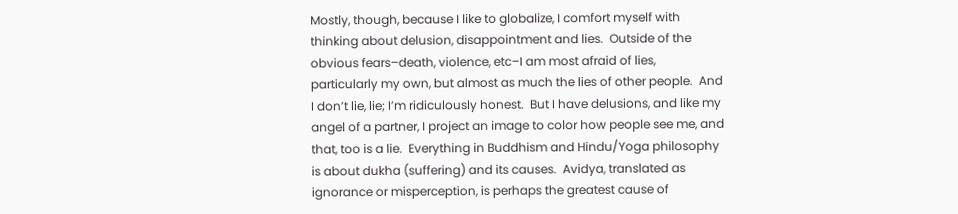Mostly, though, because I like to globalize, I comfort myself with thinking about delusion, disappointment and lies.  Outside of the obvious fears–death, violence, etc–I am most afraid of lies, particularly my own, but almost as much the lies of other people.  And I don’t lie, lie; I’m ridiculously honest.  But I have delusions, and like my angel of a partner, I project an image to color how people see me, and that, too is a lie.  Everything in Buddhism and Hindu/Yoga philosophy is about dukha (suffering) and its causes.  Avidya, translated as ignorance or misperception, is perhaps the greatest cause of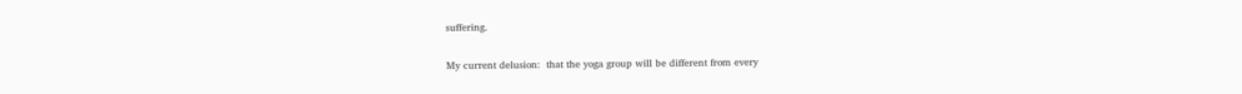suffering.

My current delusion:  that the yoga group will be different from every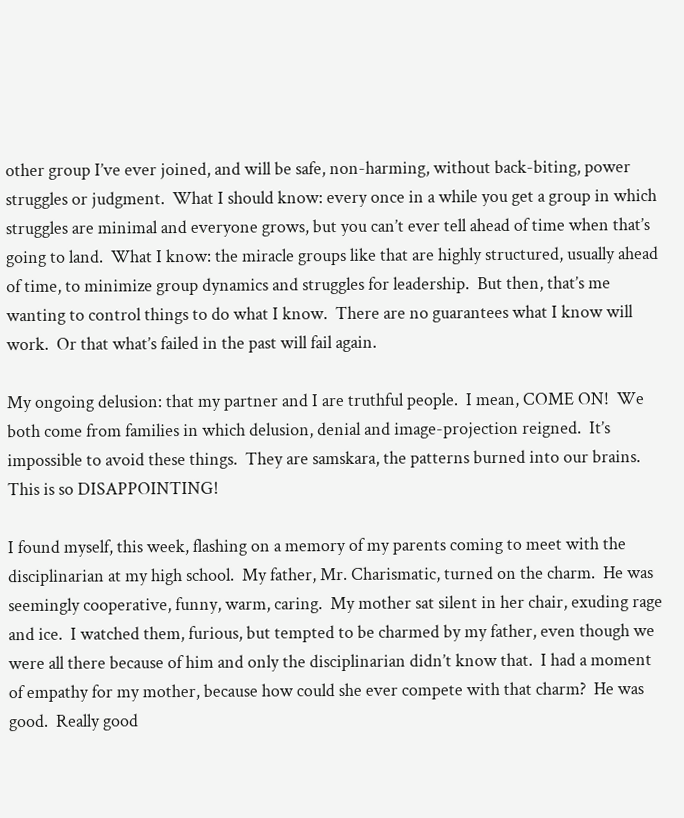other group I’ve ever joined, and will be safe, non-harming, without back-biting, power struggles or judgment.  What I should know: every once in a while you get a group in which struggles are minimal and everyone grows, but you can’t ever tell ahead of time when that’s going to land.  What I know: the miracle groups like that are highly structured, usually ahead of time, to minimize group dynamics and struggles for leadership.  But then, that’s me wanting to control things to do what I know.  There are no guarantees what I know will work.  Or that what’s failed in the past will fail again.

My ongoing delusion: that my partner and I are truthful people.  I mean, COME ON!  We both come from families in which delusion, denial and image-projection reigned.  It’s impossible to avoid these things.  They are samskara, the patterns burned into our brains.  This is so DISAPPOINTING!

I found myself, this week, flashing on a memory of my parents coming to meet with the disciplinarian at my high school.  My father, Mr. Charismatic, turned on the charm.  He was seemingly cooperative, funny, warm, caring.  My mother sat silent in her chair, exuding rage and ice.  I watched them, furious, but tempted to be charmed by my father, even though we were all there because of him and only the disciplinarian didn’t know that.  I had a moment of empathy for my mother, because how could she ever compete with that charm?  He was good.  Really good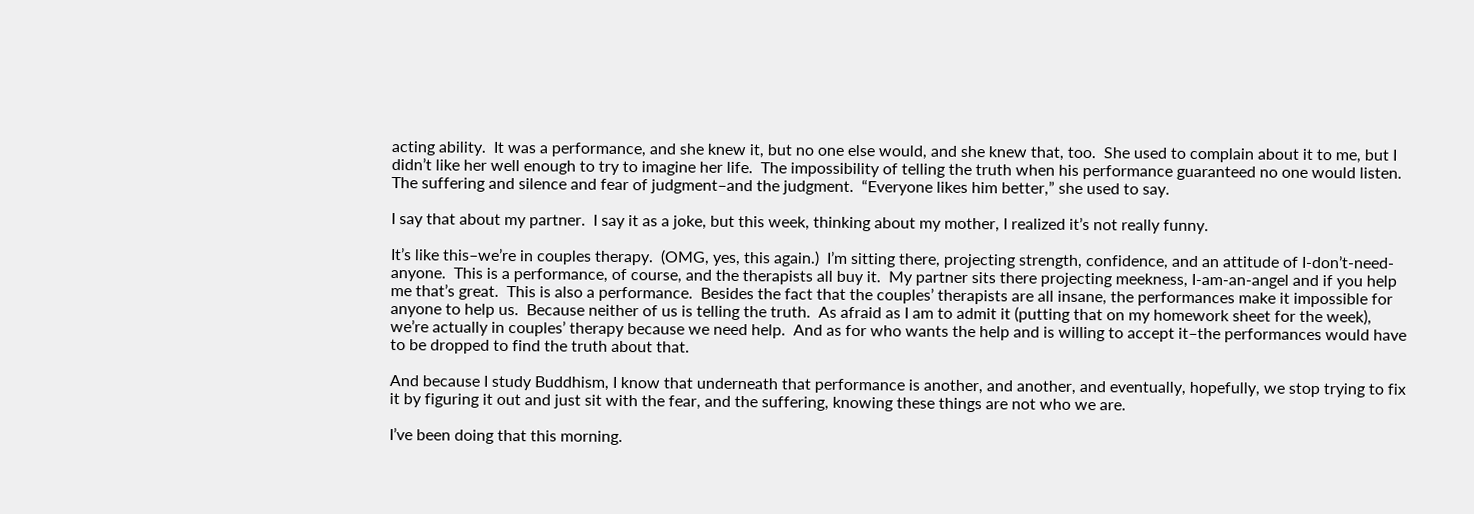acting ability.  It was a performance, and she knew it, but no one else would, and she knew that, too.  She used to complain about it to me, but I didn’t like her well enough to try to imagine her life.  The impossibility of telling the truth when his performance guaranteed no one would listen.  The suffering and silence and fear of judgment–and the judgment.  “Everyone likes him better,” she used to say.

I say that about my partner.  I say it as a joke, but this week, thinking about my mother, I realized it’s not really funny.

It’s like this–we’re in couples therapy.  (OMG, yes, this again.)  I’m sitting there, projecting strength, confidence, and an attitude of I-don’t-need-anyone.  This is a performance, of course, and the therapists all buy it.  My partner sits there projecting meekness, I-am-an-angel and if you help me that’s great.  This is also a performance.  Besides the fact that the couples’ therapists are all insane, the performances make it impossible for anyone to help us.  Because neither of us is telling the truth.  As afraid as I am to admit it (putting that on my homework sheet for the week), we’re actually in couples’ therapy because we need help.  And as for who wants the help and is willing to accept it–the performances would have to be dropped to find the truth about that.

And because I study Buddhism, I know that underneath that performance is another, and another, and eventually, hopefully, we stop trying to fix it by figuring it out and just sit with the fear, and the suffering, knowing these things are not who we are.

I’ve been doing that this morning.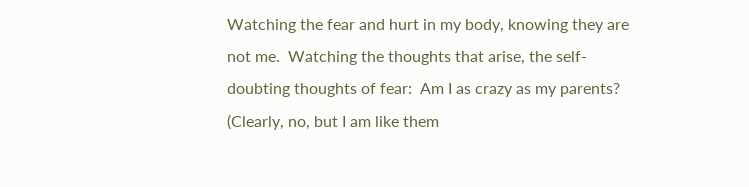Watching the fear and hurt in my body, knowing they are not me.  Watching the thoughts that arise, the self-doubting thoughts of fear:  Am I as crazy as my parents?  (Clearly, no, but I am like them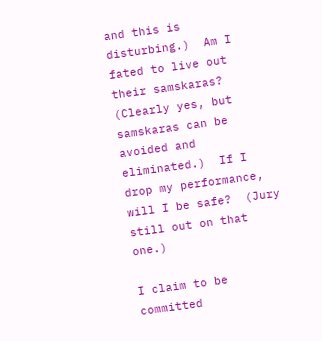and this is disturbing.)  Am I fated to live out their samskaras?  (Clearly yes, but samskaras can be avoided and eliminated.)  If I drop my performance, will I be safe?  (Jury still out on that one.)

I claim to be committed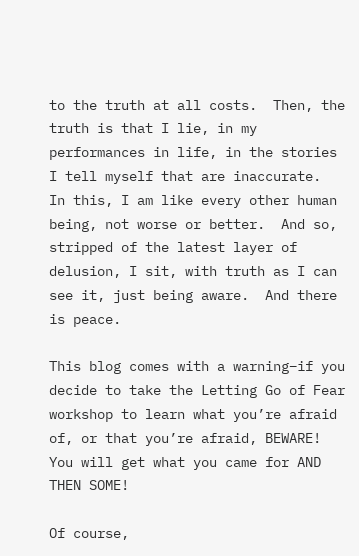to the truth at all costs.  Then, the truth is that I lie, in my performances in life, in the stories I tell myself that are inaccurate.  In this, I am like every other human being, not worse or better.  And so, stripped of the latest layer of delusion, I sit, with truth as I can see it, just being aware.  And there is peace.

This blog comes with a warning–if you decide to take the Letting Go of Fear workshop to learn what you’re afraid of, or that you’re afraid, BEWARE!  You will get what you came for AND THEN SOME!

Of course,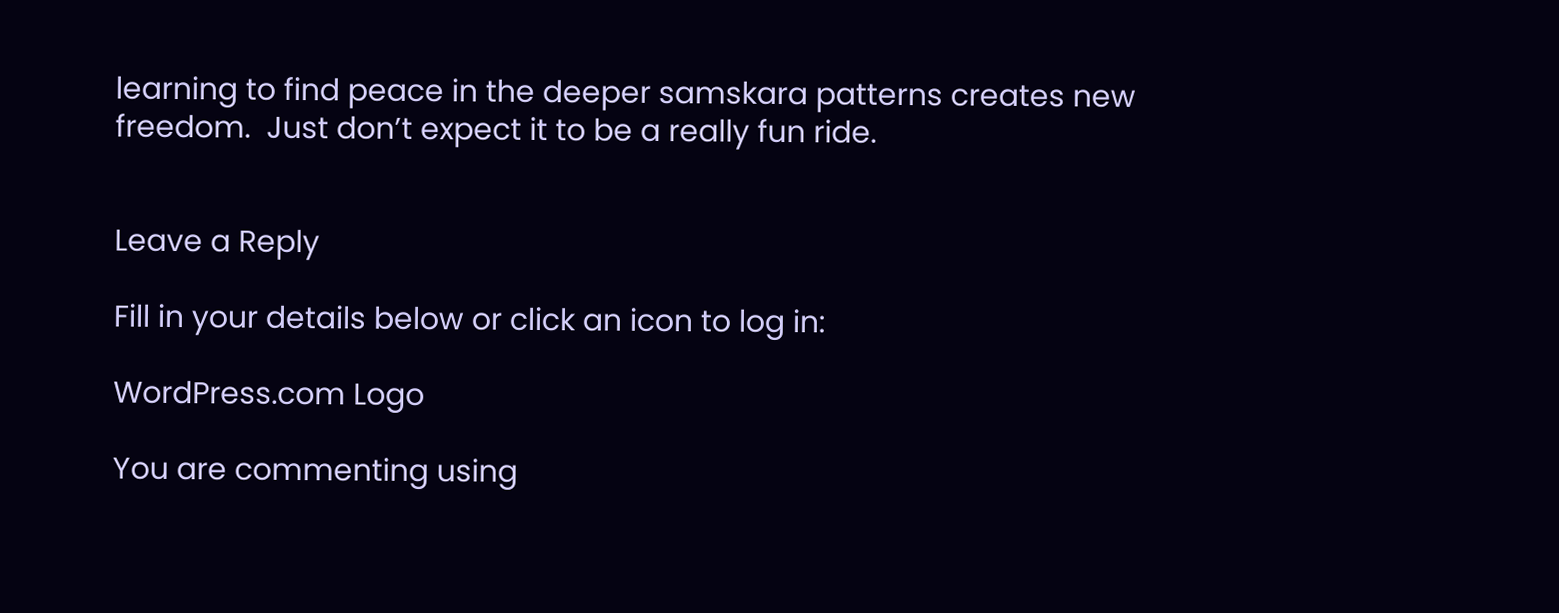learning to find peace in the deeper samskara patterns creates new freedom.  Just don’t expect it to be a really fun ride.


Leave a Reply

Fill in your details below or click an icon to log in:

WordPress.com Logo

You are commenting using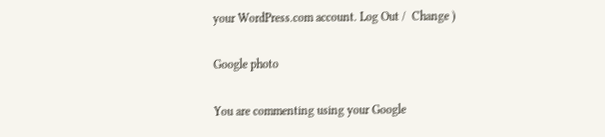your WordPress.com account. Log Out /  Change )

Google photo

You are commenting using your Google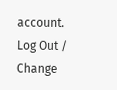account. Log Out /  Change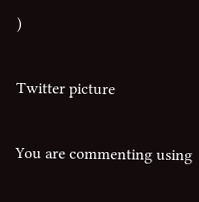)

Twitter picture

You are commenting using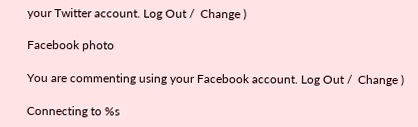your Twitter account. Log Out /  Change )

Facebook photo

You are commenting using your Facebook account. Log Out /  Change )

Connecting to %s